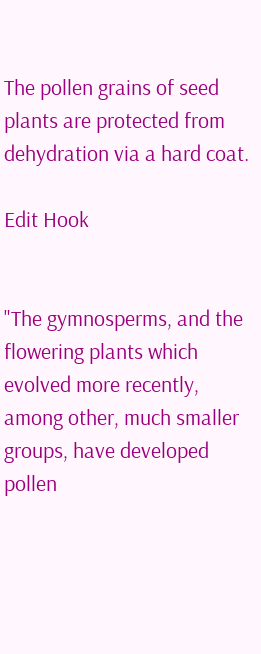The pollen grains of seed plants are protected from dehydration via a hard coat.

Edit Hook


"The gymnosperms, and the flowering plants which evolved more recently, among other, much smaller groups, have developed pollen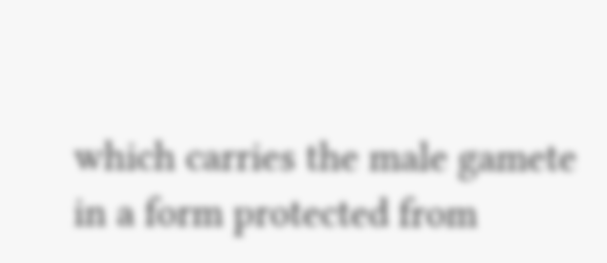which carries the male gamete in a form protected from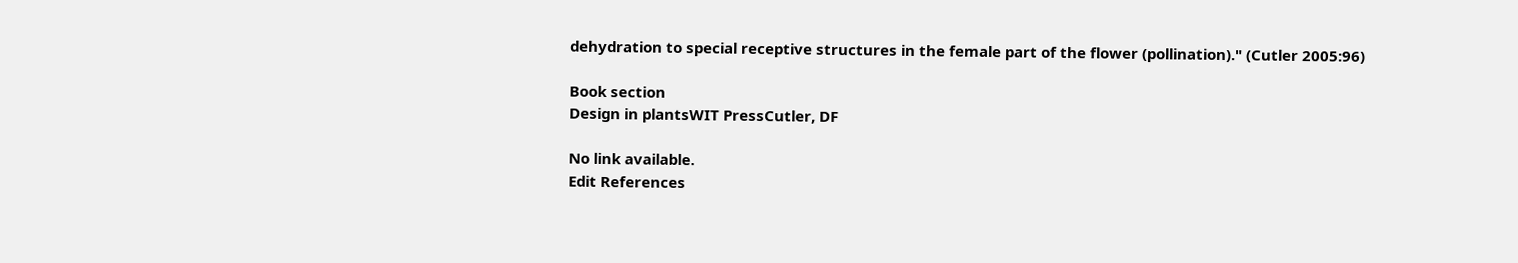dehydration to special receptive structures in the female part of the flower (pollination)." (Cutler 2005:96)

Book section
Design in plantsWIT PressCutler, DF

No link available.
Edit References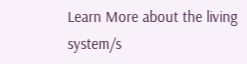Learn More about the living system/s